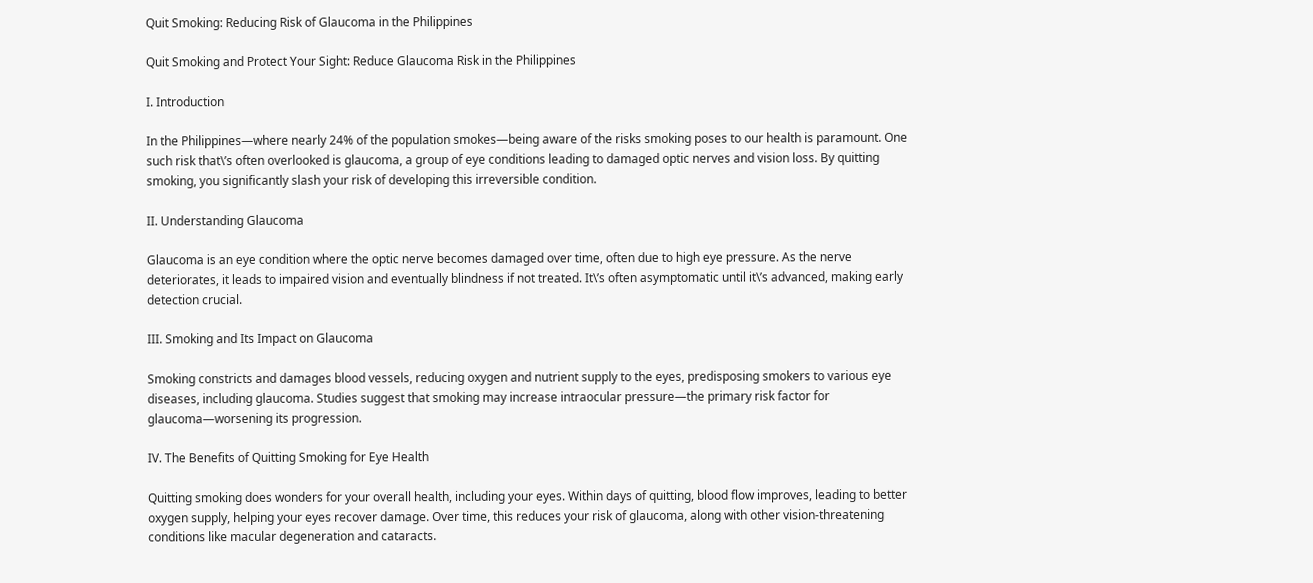Quit Smoking: Reducing Risk of Glaucoma in the Philippines

Quit Smoking and Protect Your Sight: Reduce Glaucoma Risk in the Philippines

I. Introduction

In the Philippines—where nearly 24% of the population smokes—being aware of the risks smoking poses to our health is paramount. One such risk that\’s often overlooked is glaucoma, a group of eye conditions leading to damaged optic nerves and vision loss. By quitting smoking, you significantly slash your risk of developing this irreversible condition.

II. Understanding Glaucoma

Glaucoma is an eye condition where the optic nerve becomes damaged over time, often due to high eye pressure. As the nerve deteriorates, it leads to impaired vision and eventually blindness if not treated. It\’s often asymptomatic until it\’s advanced, making early detection crucial.

III. Smoking and Its Impact on Glaucoma

Smoking constricts and damages blood vessels, reducing oxygen and nutrient supply to the eyes, predisposing smokers to various eye diseases, including glaucoma. Studies suggest that smoking may increase intraocular pressure—the primary risk factor for glaucoma—worsening its progression.

IV. The Benefits of Quitting Smoking for Eye Health

Quitting smoking does wonders for your overall health, including your eyes. Within days of quitting, blood flow improves, leading to better oxygen supply, helping your eyes recover damage. Over time, this reduces your risk of glaucoma, along with other vision-threatening conditions like macular degeneration and cataracts.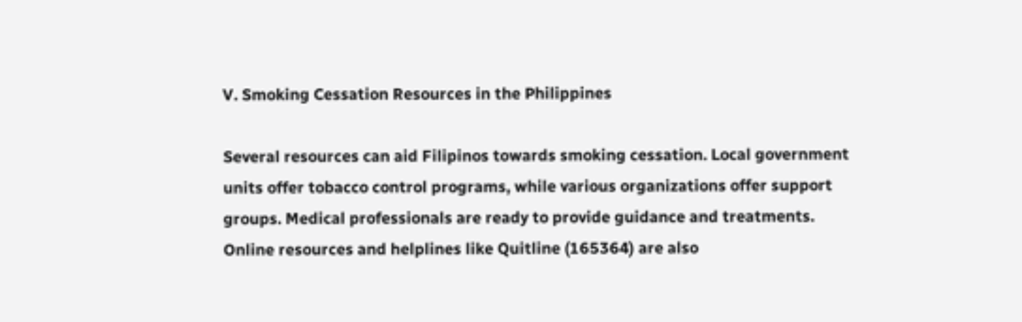V. Smoking Cessation Resources in the Philippines

Several resources can aid Filipinos towards smoking cessation. Local government units offer tobacco control programs, while various organizations offer support groups. Medical professionals are ready to provide guidance and treatments. Online resources and helplines like Quitline (165364) are also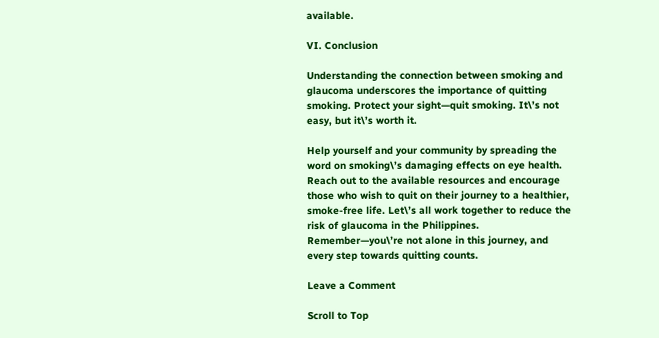available.

VI. Conclusion

Understanding the connection between smoking and glaucoma underscores the importance of quitting smoking. Protect your sight—quit smoking. It\’s not easy, but it\’s worth it.

Help yourself and your community by spreading the word on smoking\’s damaging effects on eye health. Reach out to the available resources and encourage those who wish to quit on their journey to a healthier, smoke-free life. Let\’s all work together to reduce the risk of glaucoma in the Philippines. Remember—you\’re not alone in this journey, and every step towards quitting counts.

Leave a Comment

Scroll to Top